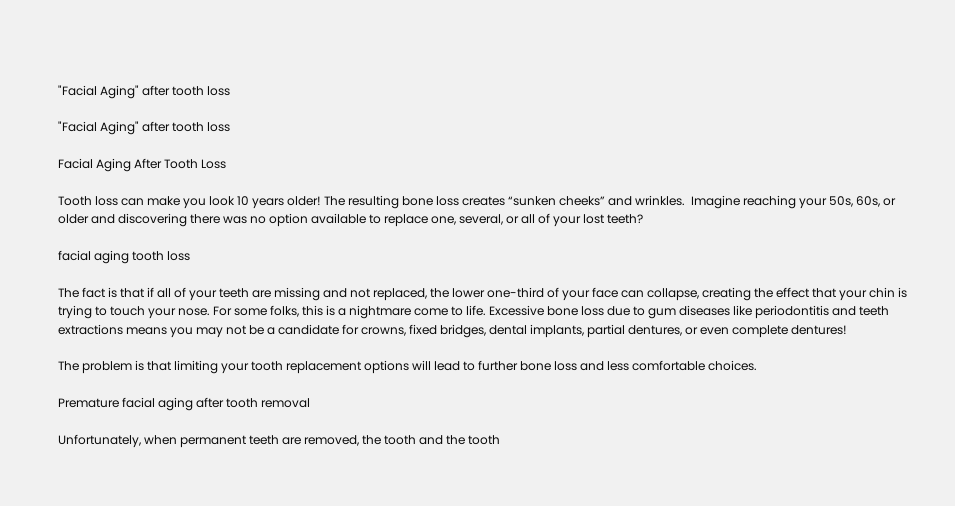"Facial Aging" after tooth loss

"Facial Aging" after tooth loss

Facial Aging After Tooth Loss

Tooth loss can make you look 10 years older! The resulting bone loss creates “sunken cheeks” and wrinkles.  Imagine reaching your 50s, 60s, or older and discovering there was no option available to replace one, several, or all of your lost teeth?

facial aging tooth loss

The fact is that if all of your teeth are missing and not replaced, the lower one-third of your face can collapse, creating the effect that your chin is trying to touch your nose. For some folks, this is a nightmare come to life. Excessive bone loss due to gum diseases like periodontitis and teeth extractions means you may not be a candidate for crowns, fixed bridges, dental implants, partial dentures, or even complete dentures!

The problem is that limiting your tooth replacement options will lead to further bone loss and less comfortable choices.

Premature facial aging after tooth removal

Unfortunately, when permanent teeth are removed, the tooth and the tooth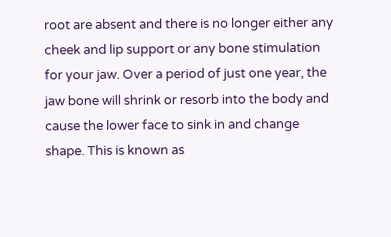root are absent and there is no longer either any cheek and lip support or any bone stimulation for your jaw. Over a period of just one year, the jaw bone will shrink or resorb into the body and cause the lower face to sink in and change shape. This is known as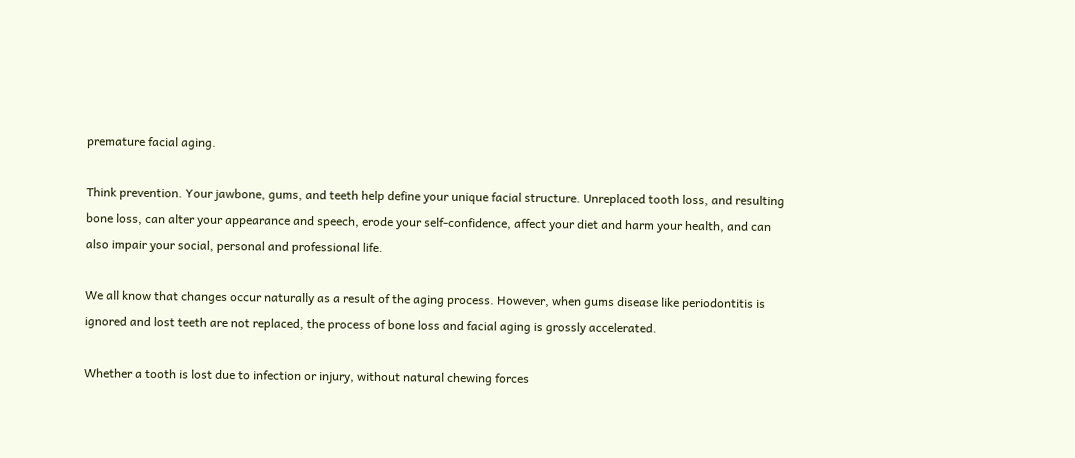premature facial aging.

Think prevention. Your jawbone, gums, and teeth help define your unique facial structure. Unreplaced tooth loss, and resulting bone loss, can alter your appearance and speech, erode your self-confidence, affect your diet and harm your health, and can also impair your social, personal and professional life.

We all know that changes occur naturally as a result of the aging process. However, when gums disease like periodontitis is ignored and lost teeth are not replaced, the process of bone loss and facial aging is grossly accelerated.

Whether a tooth is lost due to infection or injury, without natural chewing forces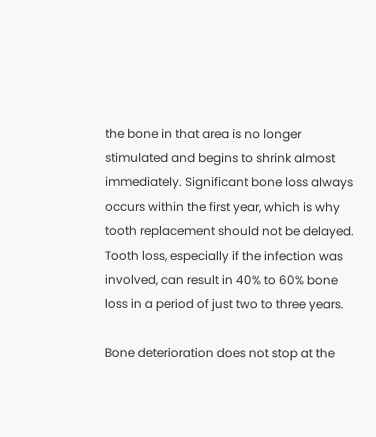the bone in that area is no longer stimulated and begins to shrink almost immediately. Significant bone loss always occurs within the first year, which is why tooth replacement should not be delayed. Tooth loss, especially if the infection was involved, can result in 40% to 60% bone loss in a period of just two to three years.

Bone deterioration does not stop at the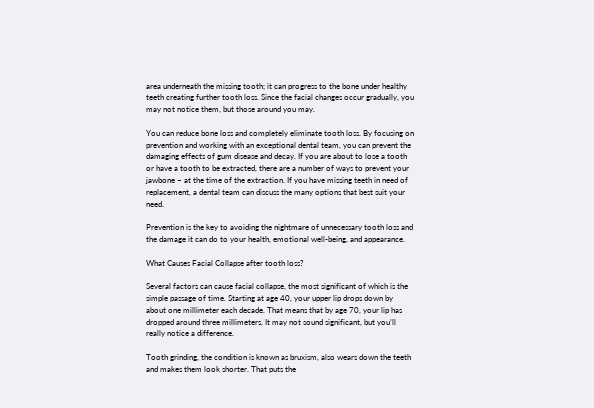area underneath the missing tooth; it can progress to the bone under healthy teeth creating further tooth loss. Since the facial changes occur gradually, you may not notice them, but those around you may.

You can reduce bone loss and completely eliminate tooth loss. By focusing on prevention and working with an exceptional dental team, you can prevent the damaging effects of gum disease and decay. If you are about to lose a tooth or have a tooth to be extracted, there are a number of ways to prevent your jawbone – at the time of the extraction. If you have missing teeth in need of replacement, a dental team can discuss the many options that best suit your need.

Prevention is the key to avoiding the nightmare of unnecessary tooth loss and the damage it can do to your health, emotional well-being, and appearance.

What Causes Facial Collapse after tooth loss?

Several factors can cause facial collapse, the most significant of which is the simple passage of time. Starting at age 40, your upper lip drops down by about one millimeter each decade. That means that by age 70, your lip has dropped around three millimeters. It may not sound significant, but you’ll really notice a difference.

Tooth grinding, the condition is known as bruxism, also wears down the teeth and makes them look shorter. That puts the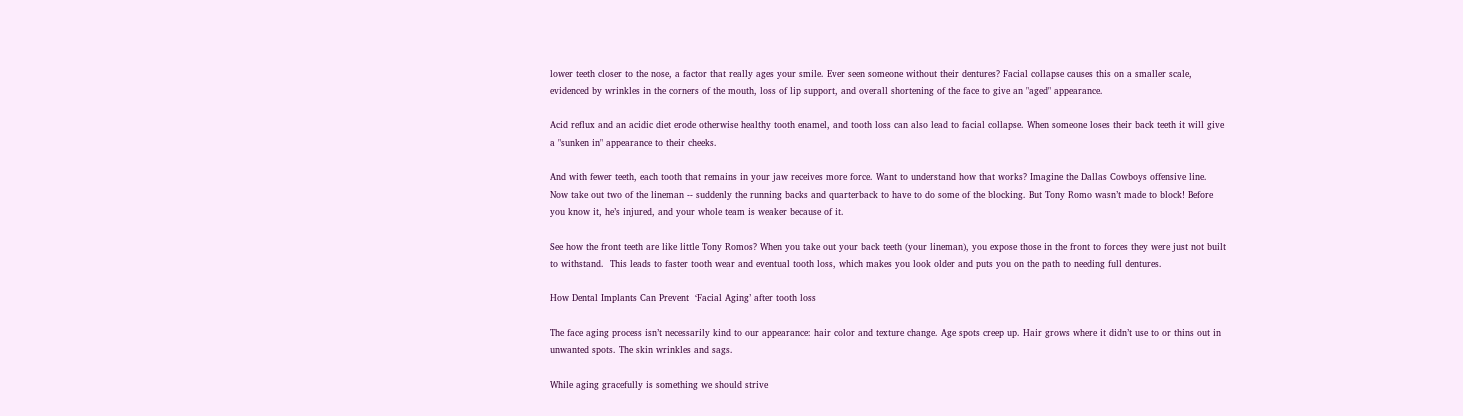lower teeth closer to the nose, a factor that really ages your smile. Ever seen someone without their dentures? Facial collapse causes this on a smaller scale, evidenced by wrinkles in the corners of the mouth, loss of lip support, and overall shortening of the face to give an "aged" appearance.

Acid reflux and an acidic diet erode otherwise healthy tooth enamel, and tooth loss can also lead to facial collapse. When someone loses their back teeth it will give a "sunken in" appearance to their cheeks.

And with fewer teeth, each tooth that remains in your jaw receives more force. Want to understand how that works? Imagine the Dallas Cowboys offensive line. Now take out two of the lineman -- suddenly the running backs and quarterback to have to do some of the blocking. But Tony Romo wasn’t made to block! Before you know it, he’s injured, and your whole team is weaker because of it.

See how the front teeth are like little Tony Romos? When you take out your back teeth (your lineman), you expose those in the front to forces they were just not built to withstand.  This leads to faster tooth wear and eventual tooth loss, which makes you look older and puts you on the path to needing full dentures.

How Dental Implants Can Prevent  ‘Facial Aging’ after tooth loss

The face aging process isn’t necessarily kind to our appearance: hair color and texture change. Age spots creep up. Hair grows where it didn’t use to or thins out in unwanted spots. The skin wrinkles and sags.

While aging gracefully is something we should strive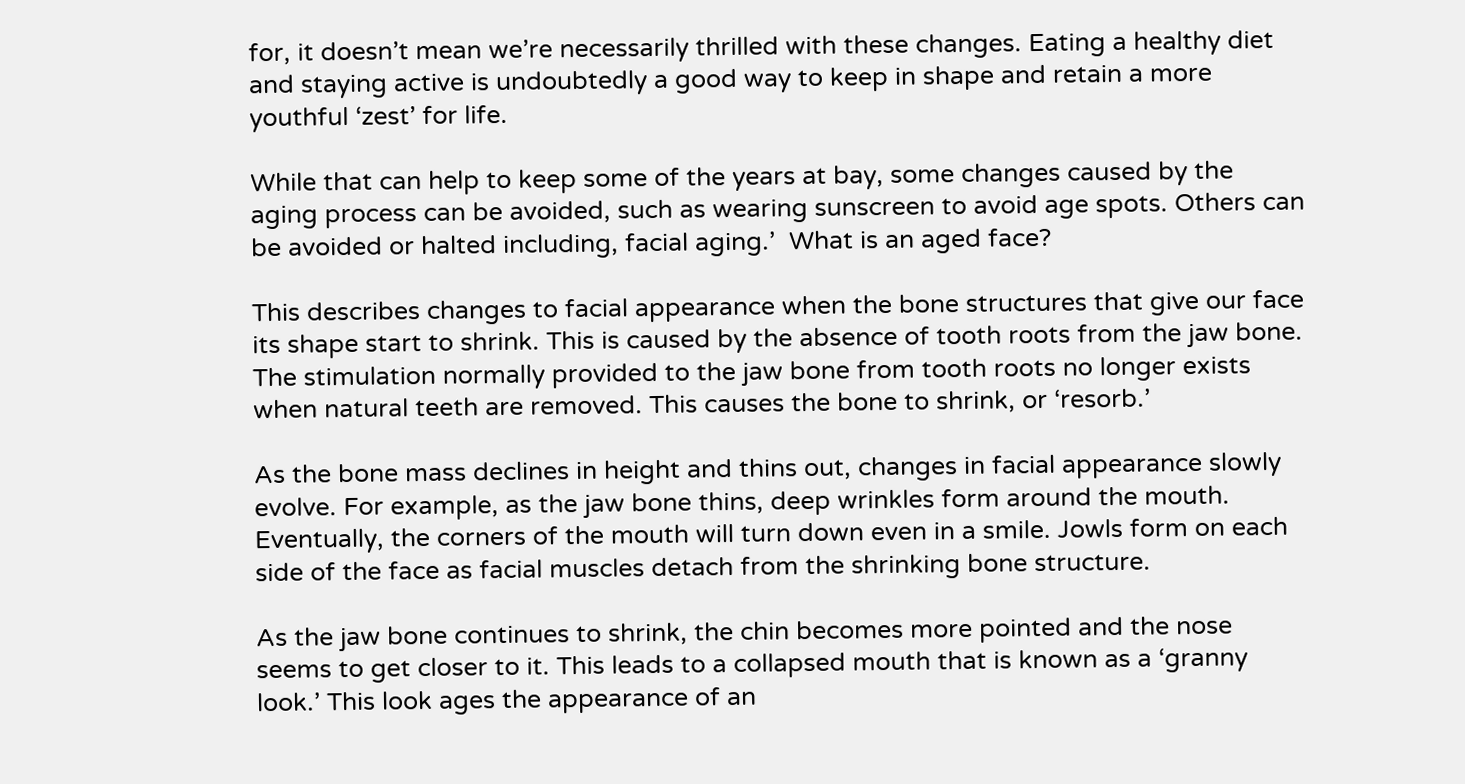for, it doesn’t mean we’re necessarily thrilled with these changes. Eating a healthy diet and staying active is undoubtedly a good way to keep in shape and retain a more youthful ‘zest’ for life.

While that can help to keep some of the years at bay, some changes caused by the aging process can be avoided, such as wearing sunscreen to avoid age spots. Others can be avoided or halted including, facial aging.’  What is an aged face?

This describes changes to facial appearance when the bone structures that give our face its shape start to shrink. This is caused by the absence of tooth roots from the jaw bone. The stimulation normally provided to the jaw bone from tooth roots no longer exists when natural teeth are removed. This causes the bone to shrink, or ‘resorb.’

As the bone mass declines in height and thins out, changes in facial appearance slowly evolve. For example, as the jaw bone thins, deep wrinkles form around the mouth. Eventually, the corners of the mouth will turn down even in a smile. Jowls form on each side of the face as facial muscles detach from the shrinking bone structure.

As the jaw bone continues to shrink, the chin becomes more pointed and the nose seems to get closer to it. This leads to a collapsed mouth that is known as a ‘granny look.’ This look ages the appearance of an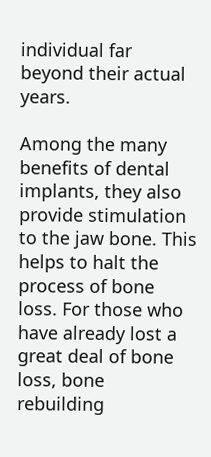individual far beyond their actual years.

Among the many benefits of dental implants, they also provide stimulation to the jaw bone. This helps to halt the process of bone loss. For those who have already lost a great deal of bone loss, bone rebuilding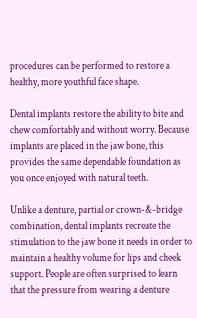procedures can be performed to restore a healthy, more youthful face shape.

Dental implants restore the ability to bite and chew comfortably and without worry. Because implants are placed in the jaw bone, this provides the same dependable foundation as you once enjoyed with natural teeth.

Unlike a denture, partial or crown-&-bridge combination, dental implants recreate the stimulation to the jaw bone it needs in order to maintain a healthy volume for lips and cheek support. People are often surprised to learn that the pressure from wearing a denture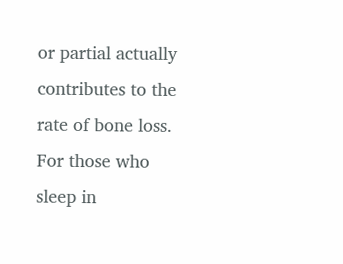or partial actually contributes to the rate of bone loss. For those who sleep in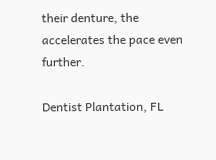their denture, the accelerates the pace even further.

Dentist Plantation, FL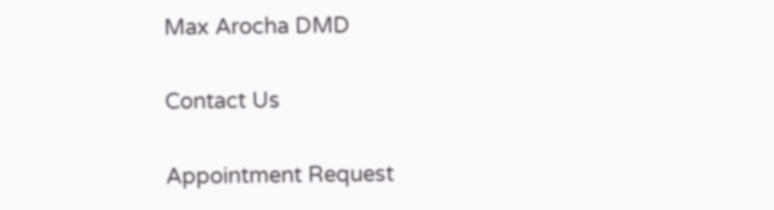Max Arocha DMD

Contact Us

Appointment Request